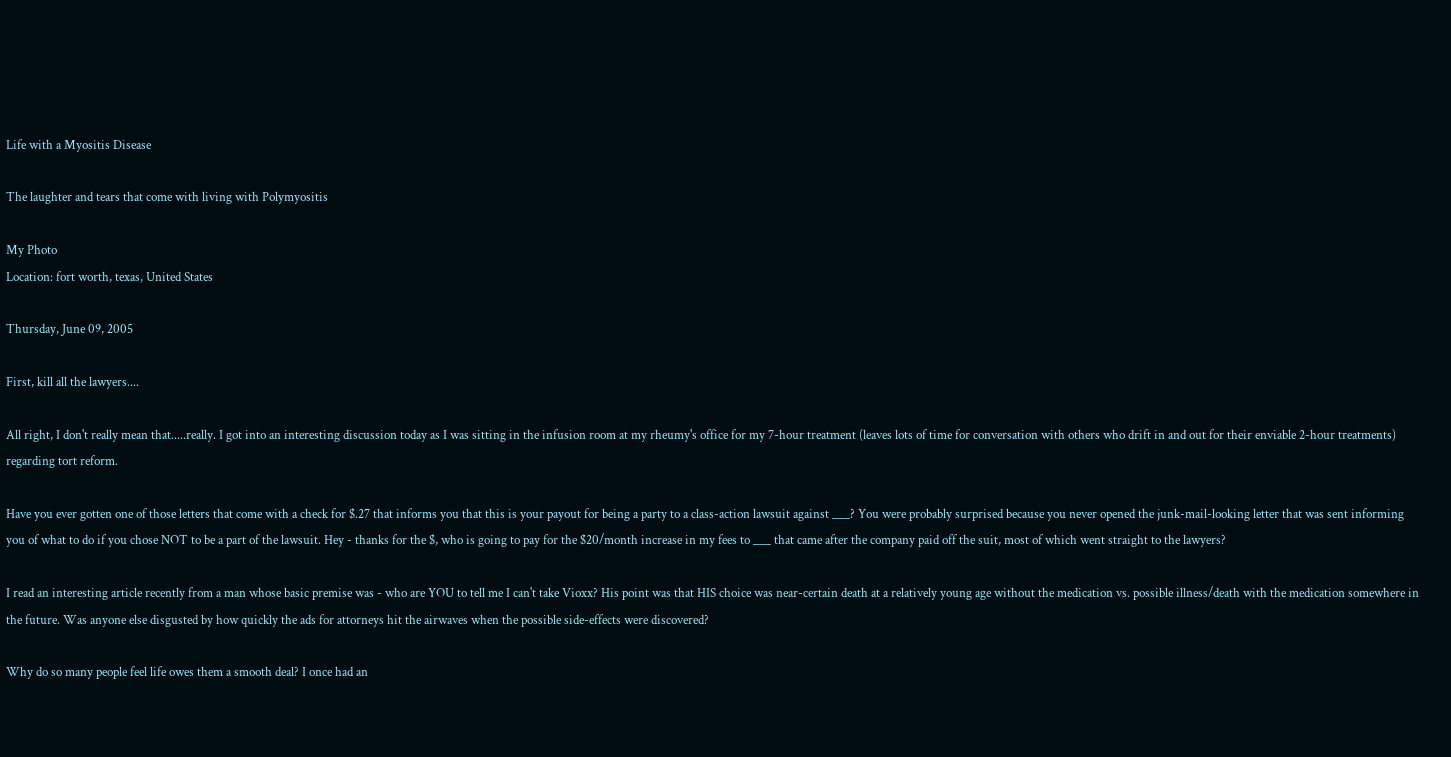Life with a Myositis Disease

The laughter and tears that come with living with Polymyositis

My Photo
Location: fort worth, texas, United States

Thursday, June 09, 2005

First, kill all the lawyers....

All right, I don't really mean that.....really. I got into an interesting discussion today as I was sitting in the infusion room at my rheumy's office for my 7-hour treatment (leaves lots of time for conversation with others who drift in and out for their enviable 2-hour treatments) regarding tort reform.

Have you ever gotten one of those letters that come with a check for $.27 that informs you that this is your payout for being a party to a class-action lawsuit against ___? You were probably surprised because you never opened the junk-mail-looking letter that was sent informing you of what to do if you chose NOT to be a part of the lawsuit. Hey - thanks for the $, who is going to pay for the $20/month increase in my fees to ___ that came after the company paid off the suit, most of which went straight to the lawyers?

I read an interesting article recently from a man whose basic premise was - who are YOU to tell me I can't take Vioxx? His point was that HIS choice was near-certain death at a relatively young age without the medication vs. possible illness/death with the medication somewhere in the future. Was anyone else disgusted by how quickly the ads for attorneys hit the airwaves when the possible side-effects were discovered?

Why do so many people feel life owes them a smooth deal? I once had an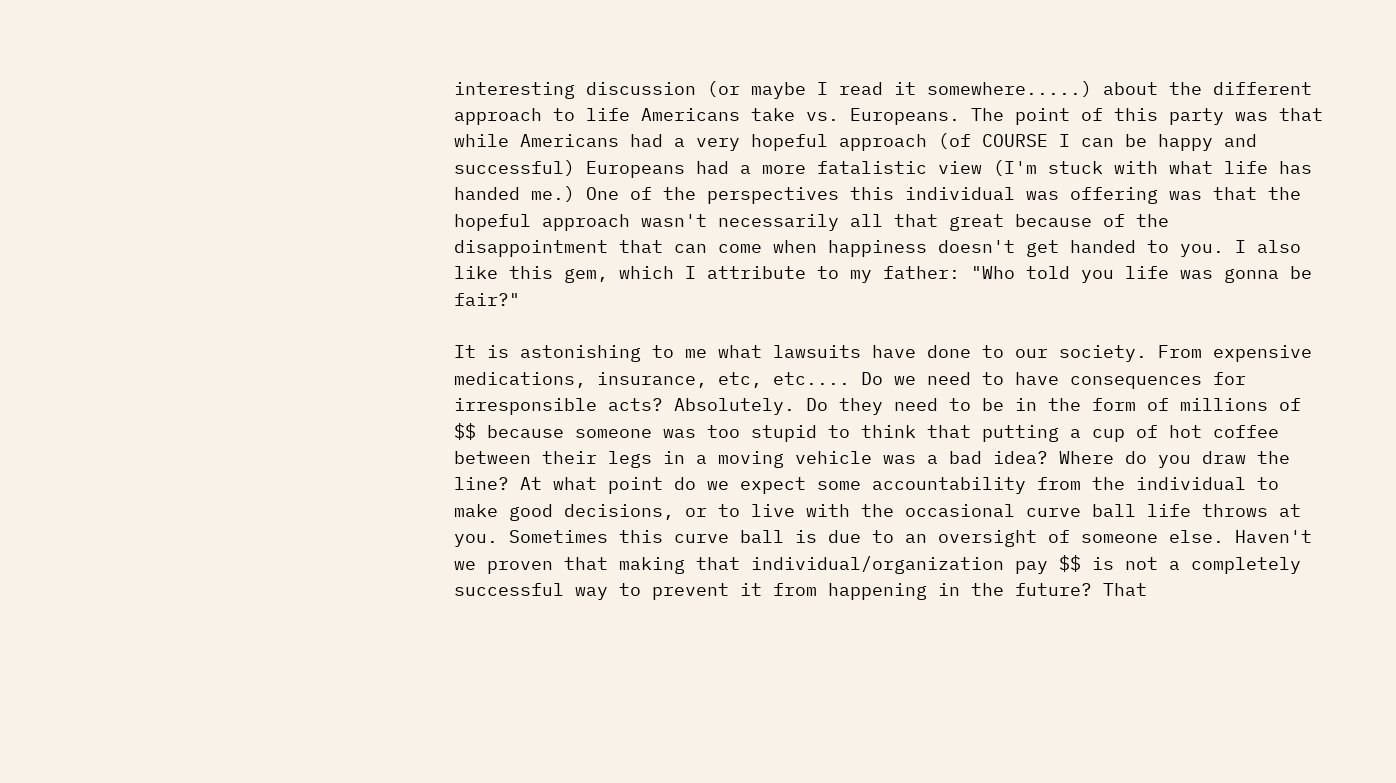interesting discussion (or maybe I read it somewhere.....) about the different approach to life Americans take vs. Europeans. The point of this party was that while Americans had a very hopeful approach (of COURSE I can be happy and successful) Europeans had a more fatalistic view (I'm stuck with what life has handed me.) One of the perspectives this individual was offering was that the hopeful approach wasn't necessarily all that great because of the disappointment that can come when happiness doesn't get handed to you. I also like this gem, which I attribute to my father: "Who told you life was gonna be fair?"

It is astonishing to me what lawsuits have done to our society. From expensive medications, insurance, etc, etc.... Do we need to have consequences for irresponsible acts? Absolutely. Do they need to be in the form of millions of $$ because someone was too stupid to think that putting a cup of hot coffee between their legs in a moving vehicle was a bad idea? Where do you draw the line? At what point do we expect some accountability from the individual to make good decisions, or to live with the occasional curve ball life throws at you. Sometimes this curve ball is due to an oversight of someone else. Haven't we proven that making that individual/organization pay $$ is not a completely successful way to prevent it from happening in the future? That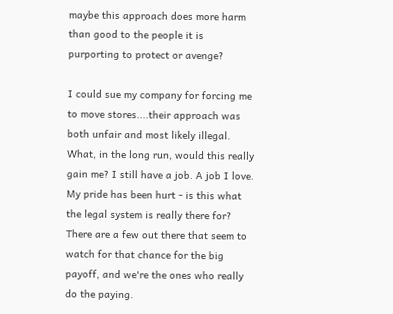maybe this approach does more harm than good to the people it is purporting to protect or avenge?

I could sue my company for forcing me to move stores....their approach was both unfair and most likely illegal. What, in the long run, would this really gain me? I still have a job. A job I love. My pride has been hurt - is this what the legal system is really there for? There are a few out there that seem to watch for that chance for the big payoff, and we're the ones who really do the paying.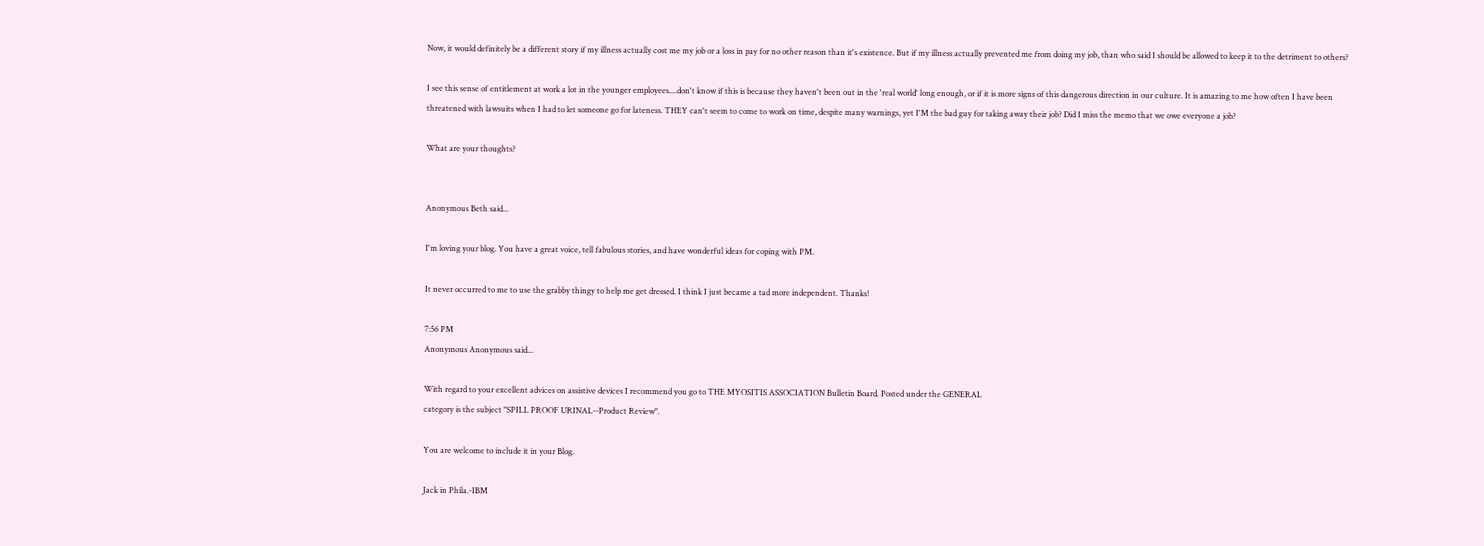Now, it would definitely be a different story if my illness actually cost me my job or a loss in pay for no other reason than it's existence. But if my illness actually prevented me from doing my job, than who said I should be allowed to keep it to the detriment to others?

I see this sense of entitlement at work a lot in the younger employees....don't know if this is because they haven't been out in the 'real world' long enough, or if it is more signs of this dangerous direction in our culture. It is amazing to me how often I have been threatened with lawsuits when I had to let someone go for lateness. THEY can't seem to come to work on time, despite many warnings, yet I'M the bad guy for taking away their job? Did I miss the memo that we owe everyone a job?

What are your thoughts?


Anonymous Beth said...

I'm loving your blog. You have a great voice, tell fabulous stories, and have wonderful ideas for coping with PM.

It never occurred to me to use the grabby thingy to help me get dressed. I think I just became a tad more independent. Thanks!

7:56 PM
Anonymous Anonymous said...

With regard to your excellent advices on assistive devices I recommend you go to THE MYOSITIS ASSOCIATION Bulletin Board. Posted under the GENERAL
category is the subject "SPILL PROOF URINAL--Product Review".

You are welcome to include it in your Blog.

Jack in Phila.-IBM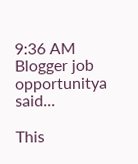9:36 AM
Blogger job opportunitya said...

This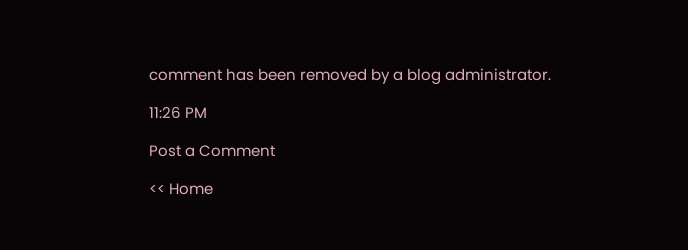comment has been removed by a blog administrator.

11:26 PM

Post a Comment

<< Home